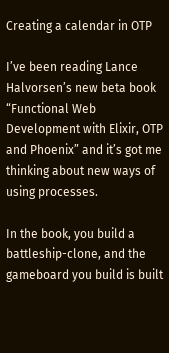Creating a calendar in OTP

I’ve been reading Lance Halvorsen’s new beta book “Functional Web Development with Elixir, OTP and Phoenix” and it’s got me thinking about new ways of using processes.

In the book, you build a battleship-clone, and the gameboard you build is built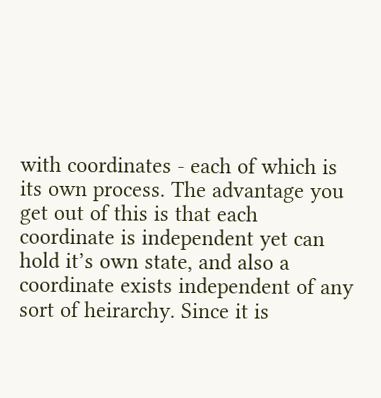with coordinates - each of which is its own process. The advantage you get out of this is that each coordinate is independent yet can hold it’s own state, and also a coordinate exists independent of any sort of heirarchy. Since it is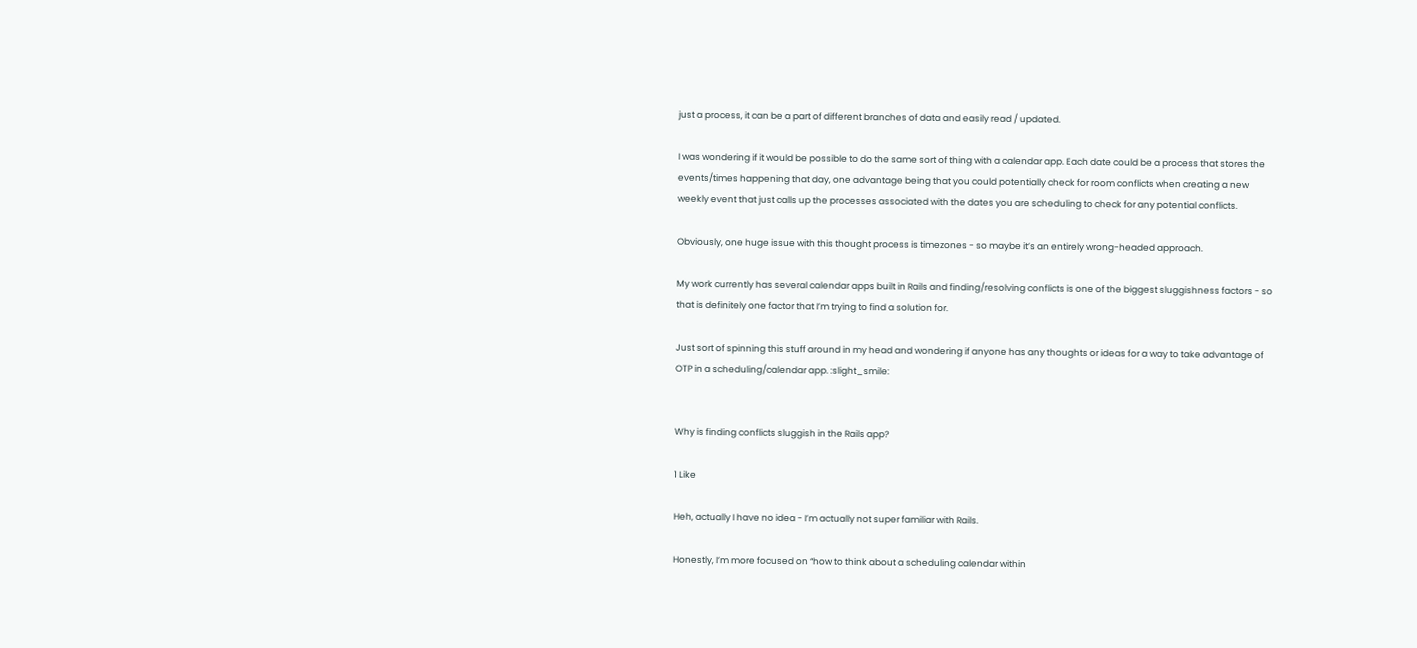just a process, it can be a part of different branches of data and easily read / updated.

I was wondering if it would be possible to do the same sort of thing with a calendar app. Each date could be a process that stores the events/times happening that day, one advantage being that you could potentially check for room conflicts when creating a new weekly event that just calls up the processes associated with the dates you are scheduling to check for any potential conflicts.

Obviously, one huge issue with this thought process is timezones - so maybe it’s an entirely wrong-headed approach.

My work currently has several calendar apps built in Rails and finding/resolving conflicts is one of the biggest sluggishness factors - so that is definitely one factor that I’m trying to find a solution for.

Just sort of spinning this stuff around in my head and wondering if anyone has any thoughts or ideas for a way to take advantage of OTP in a scheduling/calendar app. :slight_smile:


Why is finding conflicts sluggish in the Rails app?

1 Like

Heh, actually I have no idea - I’m actually not super familiar with Rails.

Honestly, I’m more focused on “how to think about a scheduling calendar within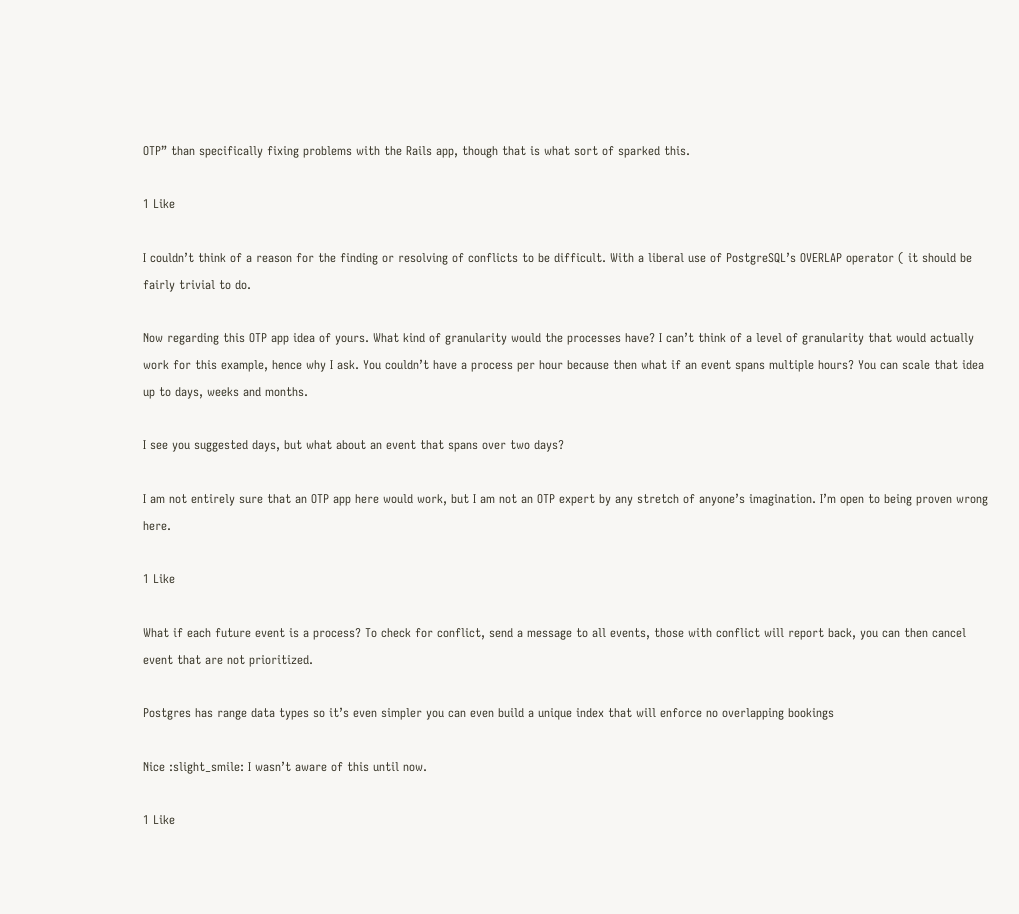OTP” than specifically fixing problems with the Rails app, though that is what sort of sparked this.

1 Like

I couldn’t think of a reason for the finding or resolving of conflicts to be difficult. With a liberal use of PostgreSQL’s OVERLAP operator ( it should be fairly trivial to do.

Now regarding this OTP app idea of yours. What kind of granularity would the processes have? I can’t think of a level of granularity that would actually work for this example, hence why I ask. You couldn’t have a process per hour because then what if an event spans multiple hours? You can scale that idea up to days, weeks and months.

I see you suggested days, but what about an event that spans over two days?

I am not entirely sure that an OTP app here would work, but I am not an OTP expert by any stretch of anyone’s imagination. I’m open to being proven wrong here.

1 Like

What if each future event is a process? To check for conflict, send a message to all events, those with conflict will report back, you can then cancel event that are not prioritized.

Postgres has range data types so it’s even simpler you can even build a unique index that will enforce no overlapping bookings

Nice :slight_smile: I wasn’t aware of this until now.

1 Like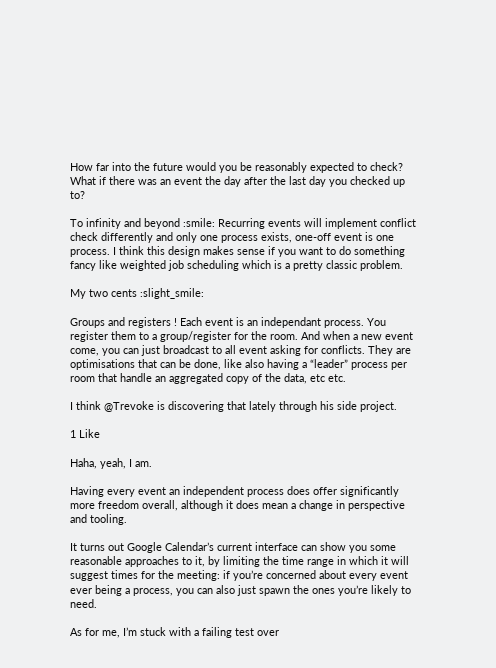How far into the future would you be reasonably expected to check? What if there was an event the day after the last day you checked up to?

To infinity and beyond :smile: Recurring events will implement conflict check differently and only one process exists, one-off event is one process. I think this design makes sense if you want to do something fancy like weighted job scheduling which is a pretty classic problem.

My two cents :slight_smile:

Groups and registers ! Each event is an independant process. You register them to a group/register for the room. And when a new event come, you can just broadcast to all event asking for conflicts. They are optimisations that can be done, like also having a “leader” process per room that handle an aggregated copy of the data, etc etc.

I think @Trevoke is discovering that lately through his side project.

1 Like

Haha, yeah, I am.

Having every event an independent process does offer significantly more freedom overall, although it does mean a change in perspective and tooling.

It turns out Google Calendar’s current interface can show you some reasonable approaches to it, by limiting the time range in which it will suggest times for the meeting: if you’re concerned about every event ever being a process, you can also just spawn the ones you’re likely to need.

As for me, I’m stuck with a failing test over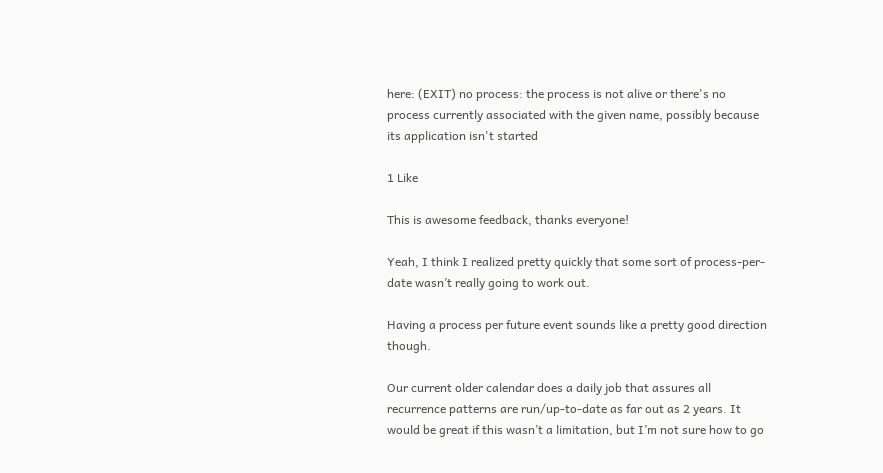here: (EXIT) no process: the process is not alive or there's no process currently associated with the given name, possibly because its application isn't started

1 Like

This is awesome feedback, thanks everyone!

Yeah, I think I realized pretty quickly that some sort of process-per-date wasn’t really going to work out.

Having a process per future event sounds like a pretty good direction though.

Our current older calendar does a daily job that assures all recurrence patterns are run/up-to-date as far out as 2 years. It would be great if this wasn’t a limitation, but I’m not sure how to go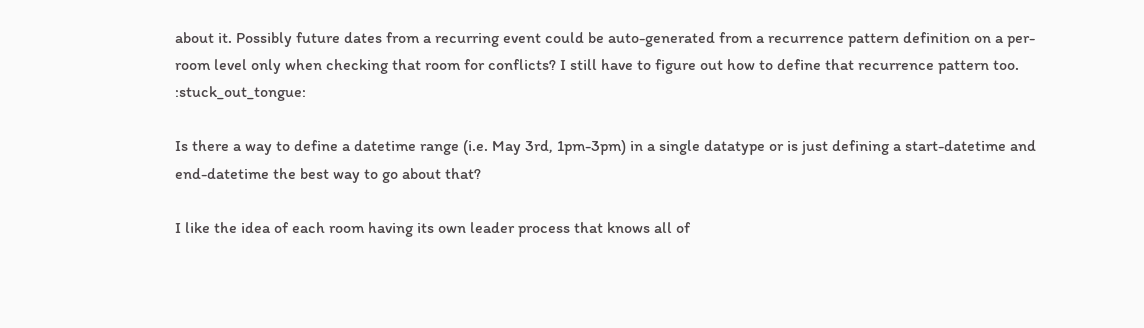about it. Possibly future dates from a recurring event could be auto-generated from a recurrence pattern definition on a per-room level only when checking that room for conflicts? I still have to figure out how to define that recurrence pattern too. :stuck_out_tongue:

Is there a way to define a datetime range (i.e. May 3rd, 1pm-3pm) in a single datatype or is just defining a start-datetime and end-datetime the best way to go about that?

I like the idea of each room having its own leader process that knows all of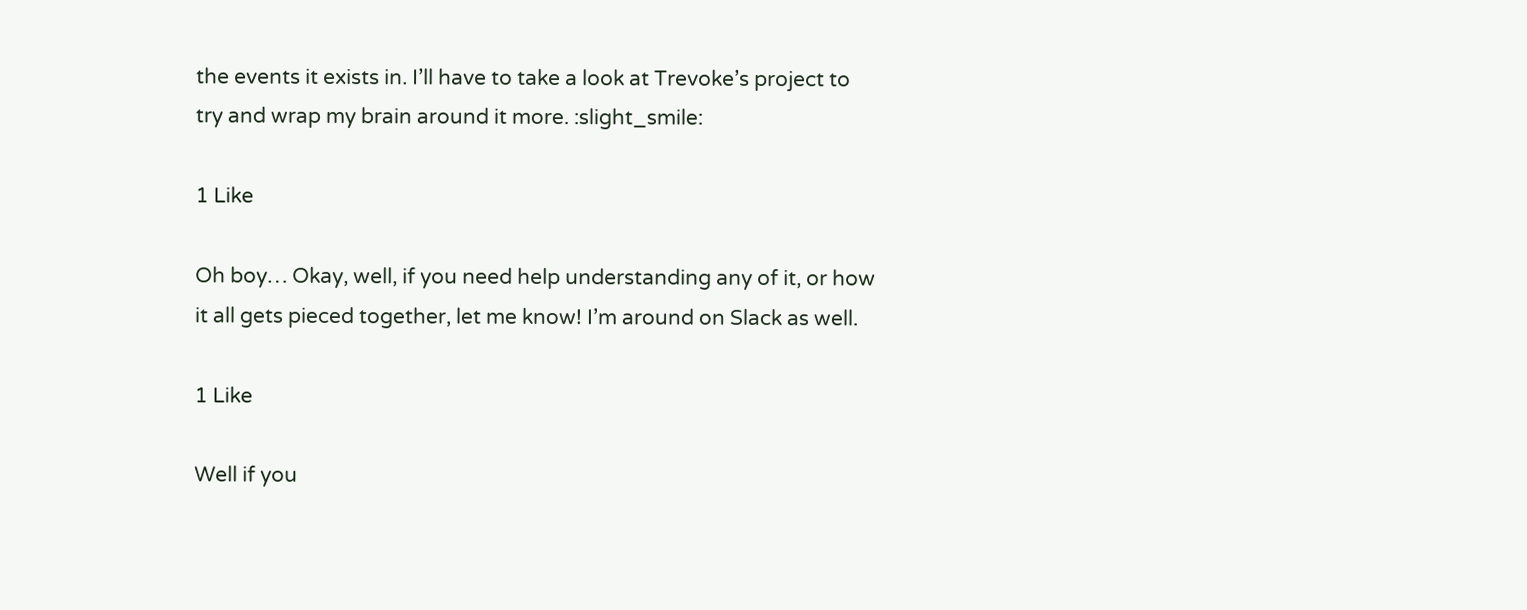the events it exists in. I’ll have to take a look at Trevoke’s project to try and wrap my brain around it more. :slight_smile:

1 Like

Oh boy… Okay, well, if you need help understanding any of it, or how it all gets pieced together, let me know! I’m around on Slack as well.

1 Like

Well if you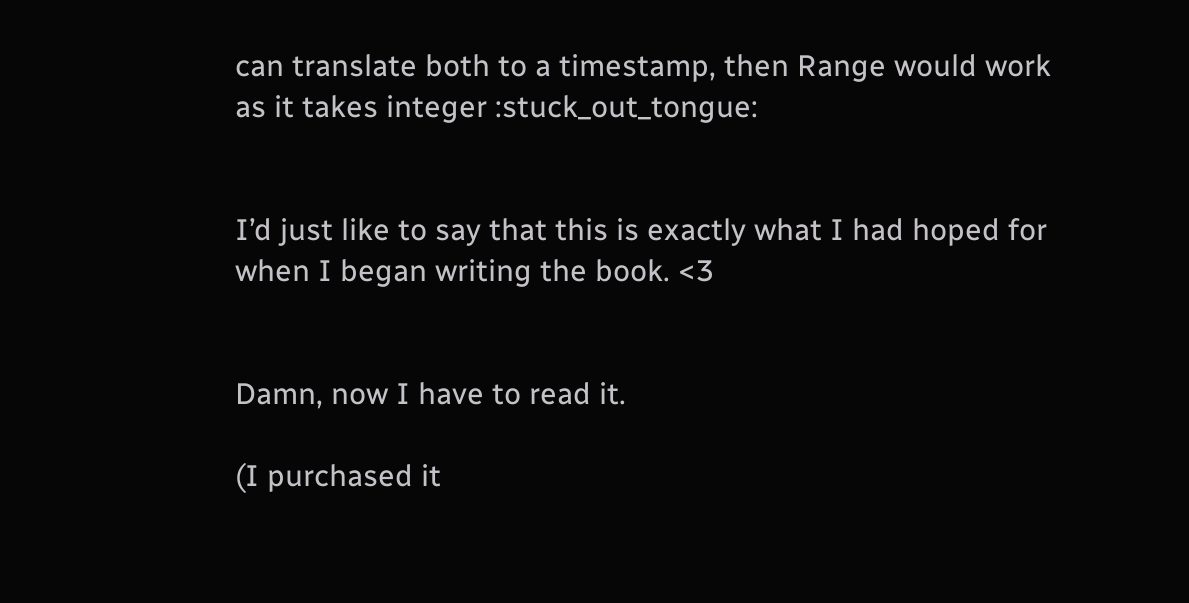can translate both to a timestamp, then Range would work as it takes integer :stuck_out_tongue:


I’d just like to say that this is exactly what I had hoped for when I began writing the book. <3


Damn, now I have to read it.

(I purchased it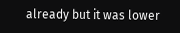already but it was lower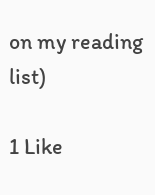on my reading list)

1 Like